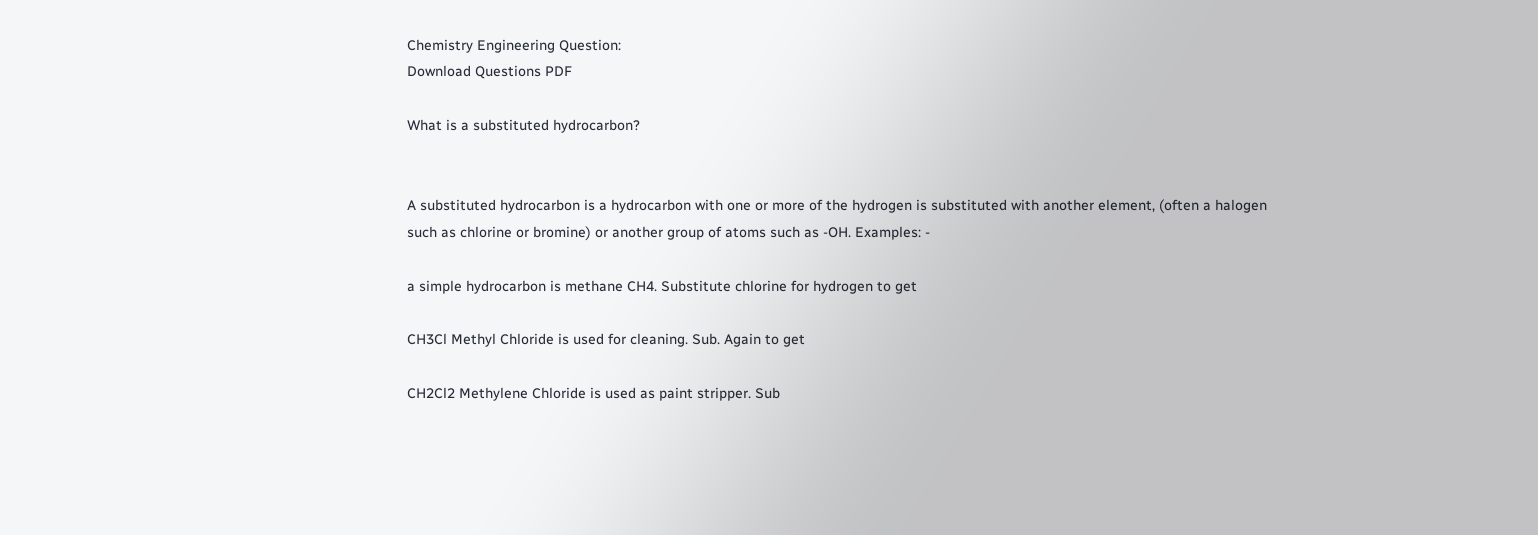Chemistry Engineering Question:
Download Questions PDF

What is a substituted hydrocarbon?


A substituted hydrocarbon is a hydrocarbon with one or more of the hydrogen is substituted with another element, (often a halogen such as chlorine or bromine) or another group of atoms such as -OH. Examples: -

a simple hydrocarbon is methane CH4. Substitute chlorine for hydrogen to get

CH3Cl Methyl Chloride is used for cleaning. Sub. Again to get

CH2Cl2 Methylene Chloride is used as paint stripper. Sub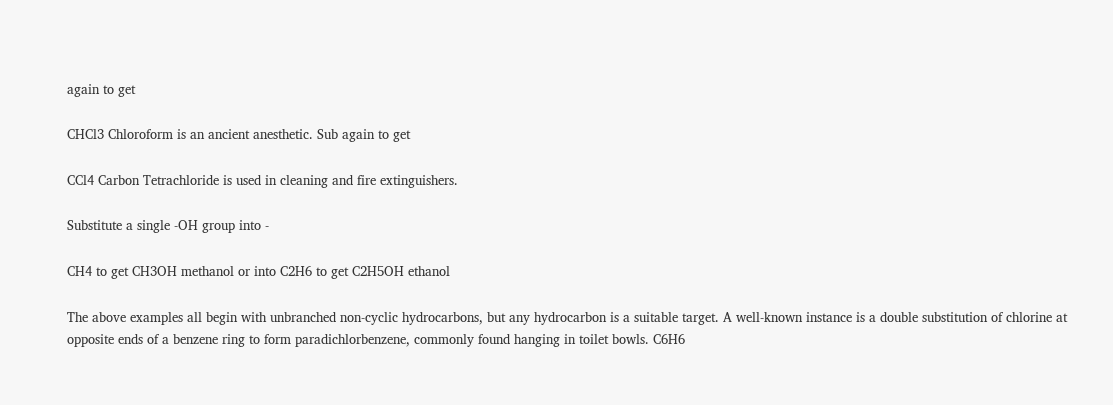again to get

CHCl3 Chloroform is an ancient anesthetic. Sub again to get

CCl4 Carbon Tetrachloride is used in cleaning and fire extinguishers.

Substitute a single -OH group into -

CH4 to get CH3OH methanol or into C2H6 to get C2H5OH ethanol

The above examples all begin with unbranched non-cyclic hydrocarbons, but any hydrocarbon is a suitable target. A well-known instance is a double substitution of chlorine at opposite ends of a benzene ring to form paradichlorbenzene, commonly found hanging in toilet bowls. C6H6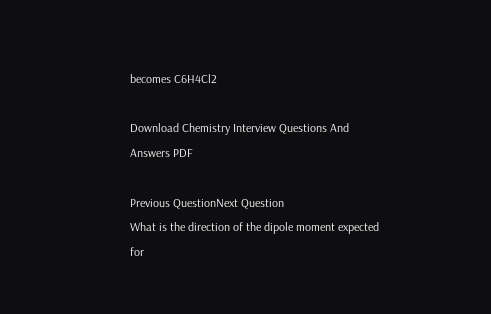becomes C6H4Cl2

Download Chemistry Interview Questions And Answers PDF

Previous QuestionNext Question
What is the direction of the dipole moment expected for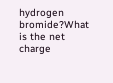hydrogen bromide?What is the net charge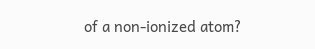of a non-ionized atom?